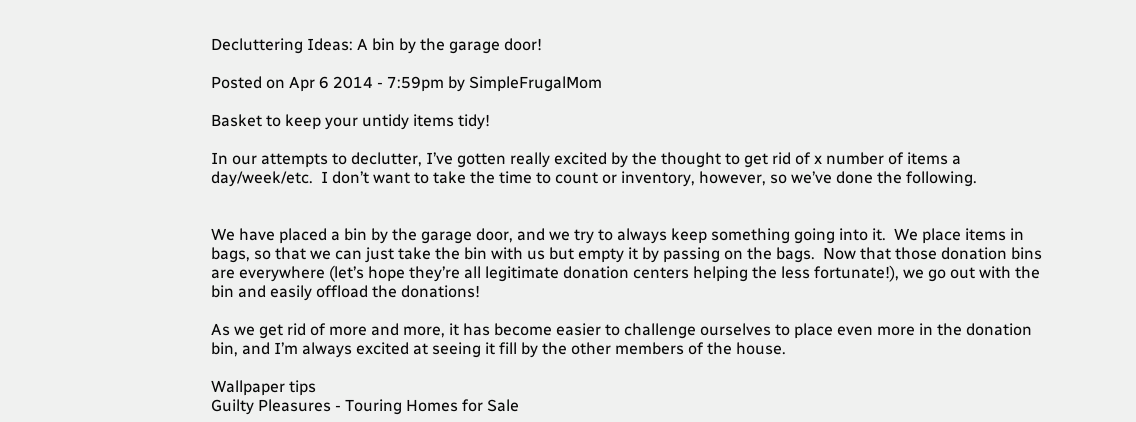Decluttering Ideas: A bin by the garage door!

Posted on Apr 6 2014 - 7:59pm by SimpleFrugalMom

Basket to keep your untidy items tidy!

In our attempts to declutter, I’ve gotten really excited by the thought to get rid of x number of items a day/week/etc.  I don’t want to take the time to count or inventory, however, so we’ve done the following.


We have placed a bin by the garage door, and we try to always keep something going into it.  We place items in bags, so that we can just take the bin with us but empty it by passing on the bags.  Now that those donation bins are everywhere (let’s hope they’re all legitimate donation centers helping the less fortunate!), we go out with the bin and easily offload the donations!

As we get rid of more and more, it has become easier to challenge ourselves to place even more in the donation bin, and I’m always excited at seeing it fill by the other members of the house.

Wallpaper tips
Guilty Pleasures - Touring Homes for Sale